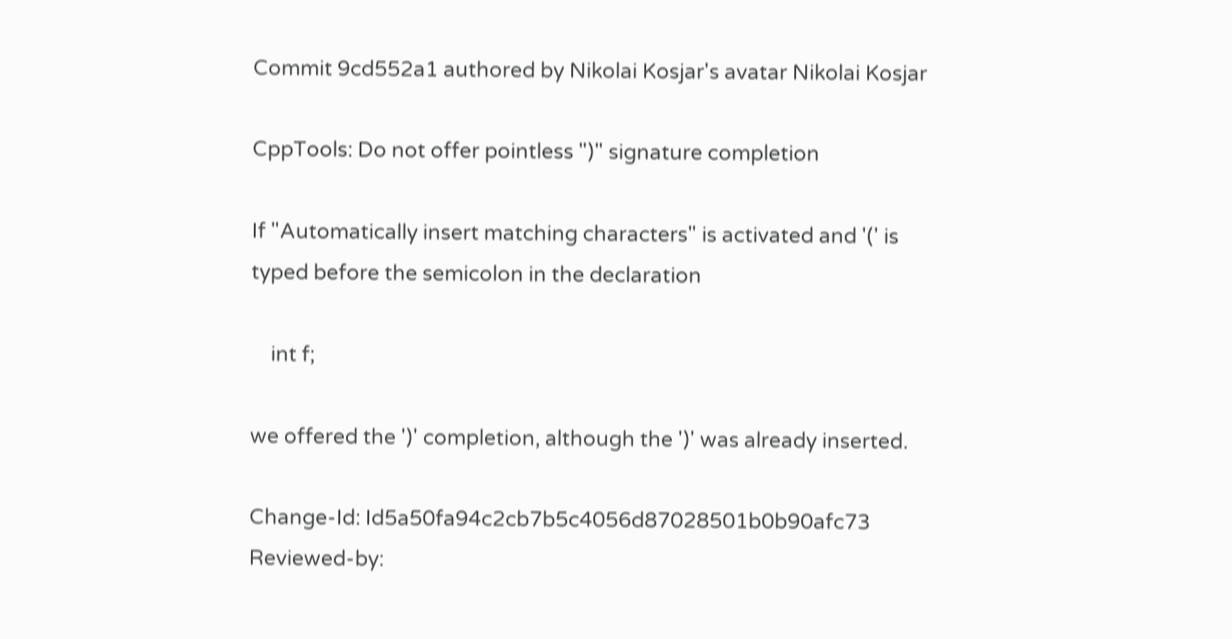Commit 9cd552a1 authored by Nikolai Kosjar's avatar Nikolai Kosjar

CppTools: Do not offer pointless ")" signature completion

If "Automatically insert matching characters" is activated and '(' is
typed before the semicolon in the declaration

    int f;

we offered the ')' completion, although the ')' was already inserted.

Change-Id: Id5a50fa94c2cb7b5c4056d87028501b0b90afc73
Reviewed-by: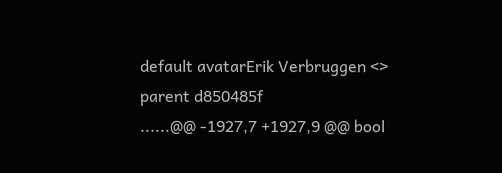default avatarErik Verbruggen <>
parent d850485f
......@@ -1927,7 +1927,9 @@ bool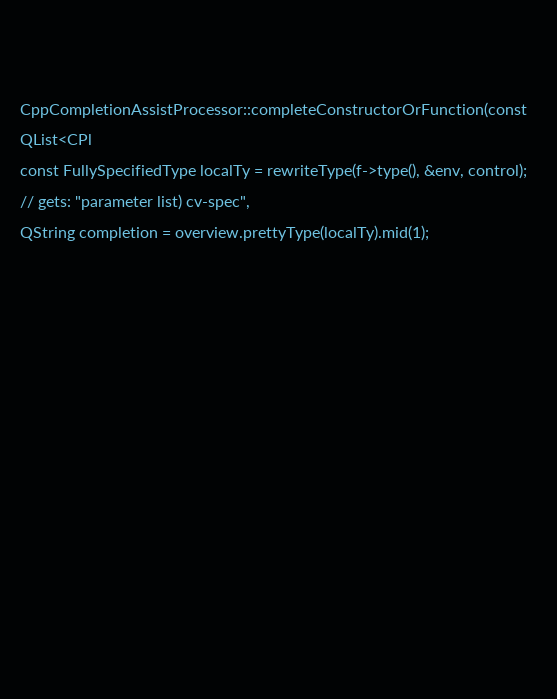CppCompletionAssistProcessor::completeConstructorOrFunction(const QList<CPl
const FullySpecifiedType localTy = rewriteType(f->type(), &env, control);
// gets: "parameter list) cv-spec",
QString completion = overview.prettyType(localTy).mid(1);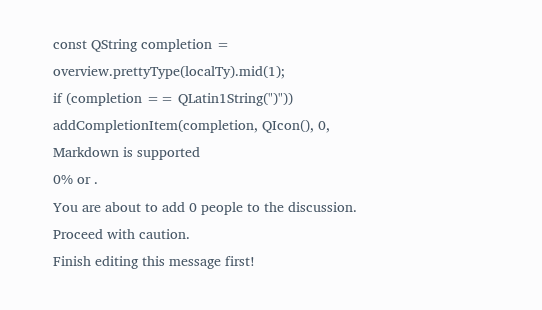const QString completion = overview.prettyType(localTy).mid(1);
if (completion == QLatin1String(")"))
addCompletionItem(completion, QIcon(), 0,
Markdown is supported
0% or .
You are about to add 0 people to the discussion. Proceed with caution.
Finish editing this message first!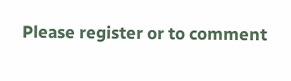Please register or to comment